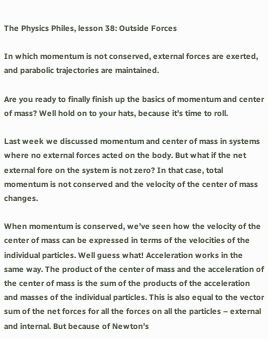The Physics Philes, lesson 38: Outside Forces

In which momentum is not conserved, external forces are exerted, and parabolic trajectories are maintained.

Are you ready to finally finish up the basics of momentum and center of mass? Well hold on to your hats, because it’s time to roll.

Last week we discussed momentum and center of mass in systems where no external forces acted on the body. But what if the net external fore on the system is not zero? In that case, total momentum is not conserved and the velocity of the center of mass changes.

When momentum is conserved, we’ve seen how the velocity of the center of mass can be expressed in terms of the velocities of the individual particles. Well guess what! Acceleration works in the same way. The product of the center of mass and the acceleration of the center of mass is the sum of the products of the acceleration and masses of the individual particles. This is also equal to the vector sum of the net forces for all the forces on all the particles – external and internal. But because of Newton’s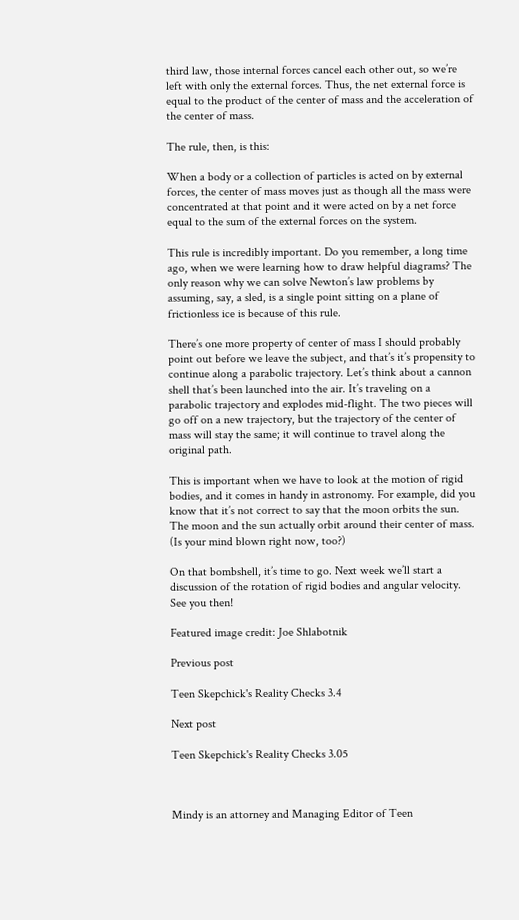third law, those internal forces cancel each other out, so we’re left with only the external forces. Thus, the net external force is equal to the product of the center of mass and the acceleration of the center of mass.

The rule, then, is this:

When a body or a collection of particles is acted on by external forces, the center of mass moves just as though all the mass were concentrated at that point and it were acted on by a net force equal to the sum of the external forces on the system.

This rule is incredibly important. Do you remember, a long time ago, when we were learning how to draw helpful diagrams? The only reason why we can solve Newton’s law problems by assuming, say, a sled, is a single point sitting on a plane of frictionless ice is because of this rule.

There’s one more property of center of mass I should probably point out before we leave the subject, and that’s it’s propensity to continue along a parabolic trajectory. Let’s think about a cannon shell that’s been launched into the air. It’s traveling on a parabolic trajectory and explodes mid-flight. The two pieces will go off on a new trajectory, but the trajectory of the center of mass will stay the same; it will continue to travel along the original path.

This is important when we have to look at the motion of rigid bodies, and it comes in handy in astronomy. For example, did you know that it’s not correct to say that the moon orbits the sun. The moon and the sun actually orbit around their center of mass. (Is your mind blown right now, too?)

On that bombshell, it’s time to go. Next week we’ll start a discussion of the rotation of rigid bodies and angular velocity. See you then!

Featured image credit: Joe Shlabotnik

Previous post

Teen Skepchick's Reality Checks 3.4

Next post

Teen Skepchick's Reality Checks 3.05



Mindy is an attorney and Managing Editor of Teen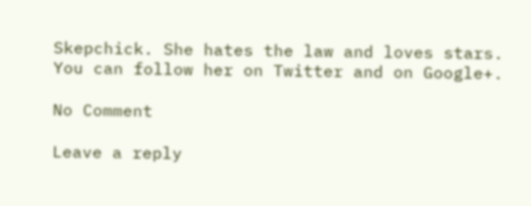Skepchick. She hates the law and loves stars. You can follow her on Twitter and on Google+.

No Comment

Leave a reply